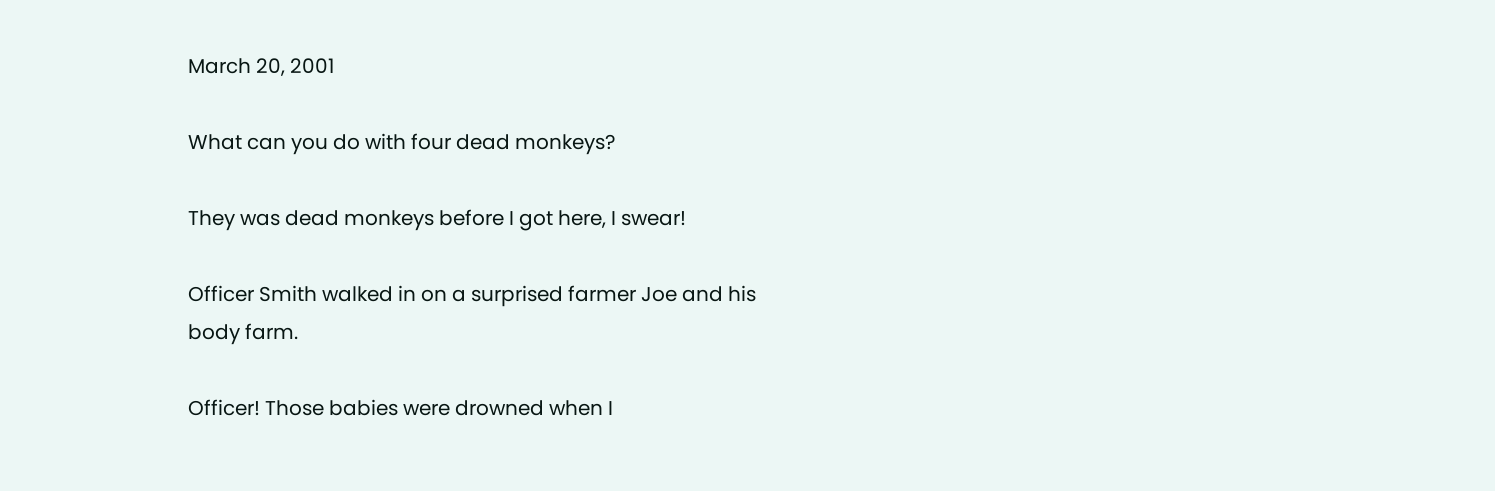March 20, 2001

What can you do with four dead monkeys?

They was dead monkeys before I got here, I swear!

Officer Smith walked in on a surprised farmer Joe and his body farm.

Officer! Those babies were drowned when I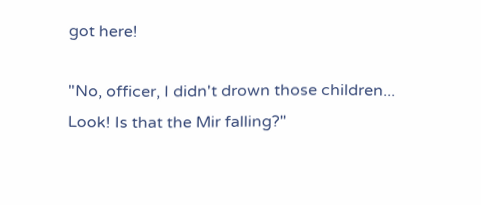got here!

"No, officer, I didn't drown those children... Look! Is that the Mir falling?"